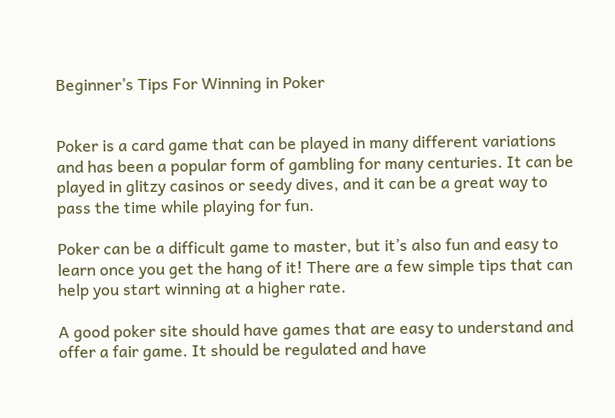Beginner’s Tips For Winning in Poker


Poker is a card game that can be played in many different variations and has been a popular form of gambling for many centuries. It can be played in glitzy casinos or seedy dives, and it can be a great way to pass the time while playing for fun.

Poker can be a difficult game to master, but it’s also fun and easy to learn once you get the hang of it! There are a few simple tips that can help you start winning at a higher rate.

A good poker site should have games that are easy to understand and offer a fair game. It should be regulated and have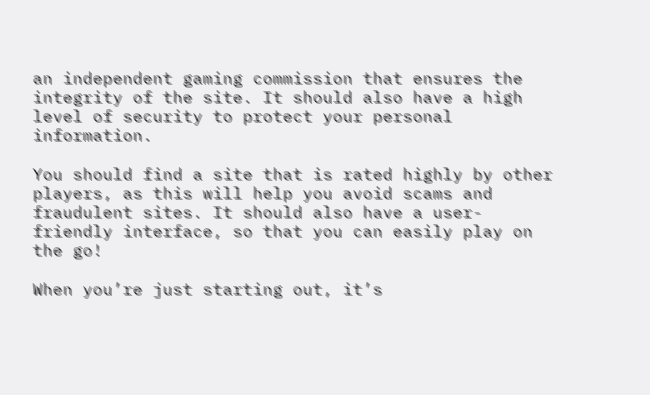an independent gaming commission that ensures the integrity of the site. It should also have a high level of security to protect your personal information.

You should find a site that is rated highly by other players, as this will help you avoid scams and fraudulent sites. It should also have a user-friendly interface, so that you can easily play on the go!

When you’re just starting out, it’s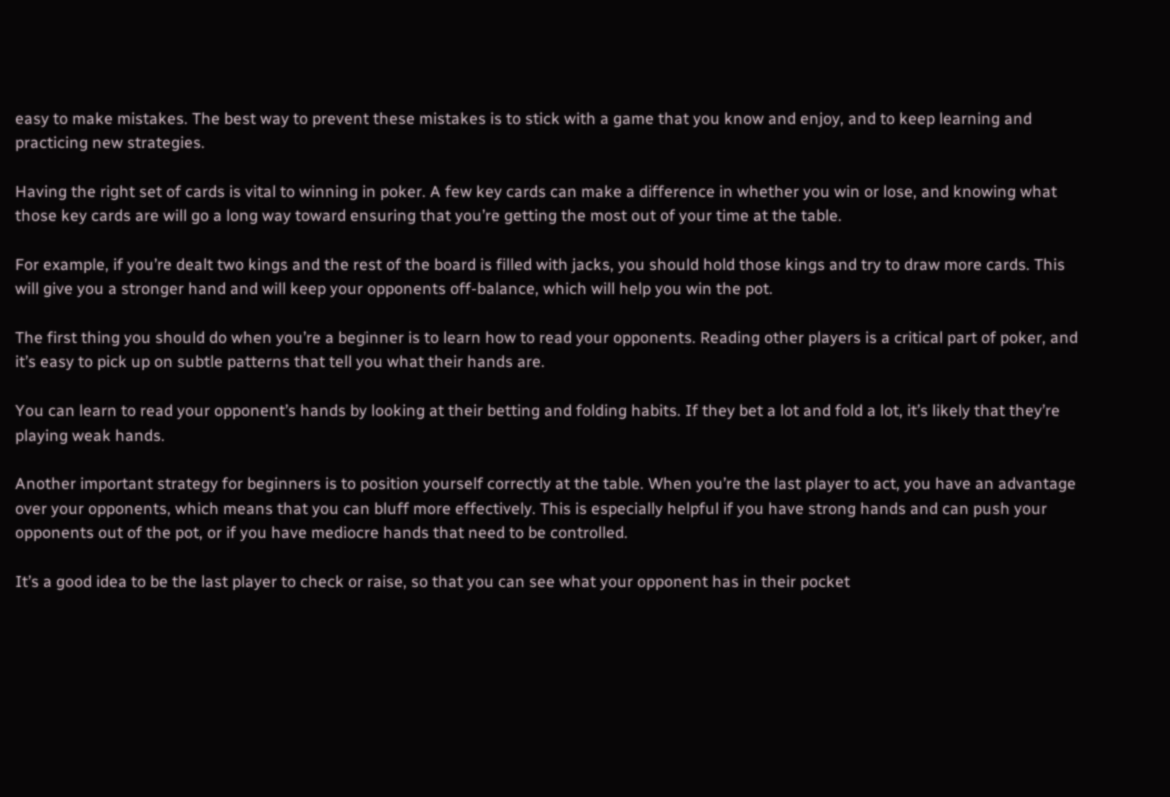easy to make mistakes. The best way to prevent these mistakes is to stick with a game that you know and enjoy, and to keep learning and practicing new strategies.

Having the right set of cards is vital to winning in poker. A few key cards can make a difference in whether you win or lose, and knowing what those key cards are will go a long way toward ensuring that you’re getting the most out of your time at the table.

For example, if you’re dealt two kings and the rest of the board is filled with jacks, you should hold those kings and try to draw more cards. This will give you a stronger hand and will keep your opponents off-balance, which will help you win the pot.

The first thing you should do when you’re a beginner is to learn how to read your opponents. Reading other players is a critical part of poker, and it’s easy to pick up on subtle patterns that tell you what their hands are.

You can learn to read your opponent’s hands by looking at their betting and folding habits. If they bet a lot and fold a lot, it’s likely that they’re playing weak hands.

Another important strategy for beginners is to position yourself correctly at the table. When you’re the last player to act, you have an advantage over your opponents, which means that you can bluff more effectively. This is especially helpful if you have strong hands and can push your opponents out of the pot, or if you have mediocre hands that need to be controlled.

It’s a good idea to be the last player to check or raise, so that you can see what your opponent has in their pocket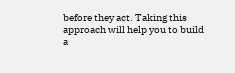before they act. Taking this approach will help you to build a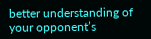better understanding of your opponent’s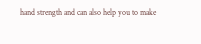hand strength and can also help you to make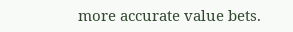more accurate value bets.